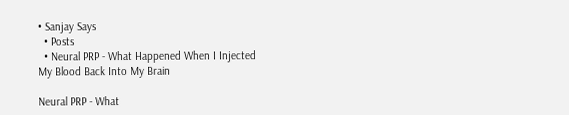• Sanjay Says
  • Posts
  • Neural PRP - What Happened When I Injected My Blood Back Into My Brain

Neural PRP - What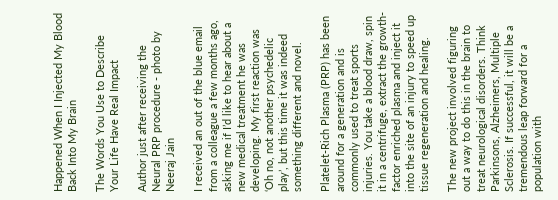Happened When I Injected My Blood Back Into My Brain

The Words You Use to Describe Your Life Have Real Impact

Author just after receiving the Neural PRP procedure - photo by Neeraj Jain

I received an out of the blue email from a colleague a few months ago, asking me if I’d like to hear about a new medical treatment he was developing. My first reaction was ‘Oh no, not another psychedelic play’, but this time it was indeed something different and novel.

Platelet-Rich Plasma (PRP) has been around for a generation and is commonly used to treat sports injuries. You take a blood draw, spin it in a centrifuge, extract the growth-factor enriched plasma and inject it into the site of an injury to speed up tissue regeneration and healing.

The new project involved figuring out a way to do this in the brain to treat neurological disorders. Think Parkinsons, Alzheimers, Multiple Sclerosis. If successful, it will be a tremendous leap forward for a population with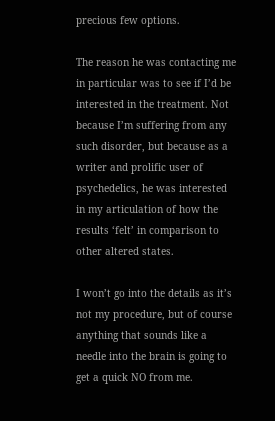precious few options.

The reason he was contacting me in particular was to see if I’d be interested in the treatment. Not because I’m suffering from any such disorder, but because as a writer and prolific user of psychedelics, he was interested in my articulation of how the results ‘felt’ in comparison to other altered states.

I won’t go into the details as it’s not my procedure, but of course anything that sounds like a needle into the brain is going to get a quick NO from me.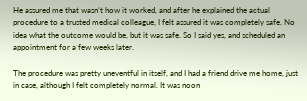He assured me that wasn’t how it worked, and after he explained the actual procedure to a trusted medical colleague, I felt assured it was completely safe. No idea what the outcome would be, but it was safe. So I said yes, and scheduled an appointment for a few weeks later.

The procedure was pretty uneventful in itself, and I had a friend drive me home, just in case, although I felt completely normal. It was noon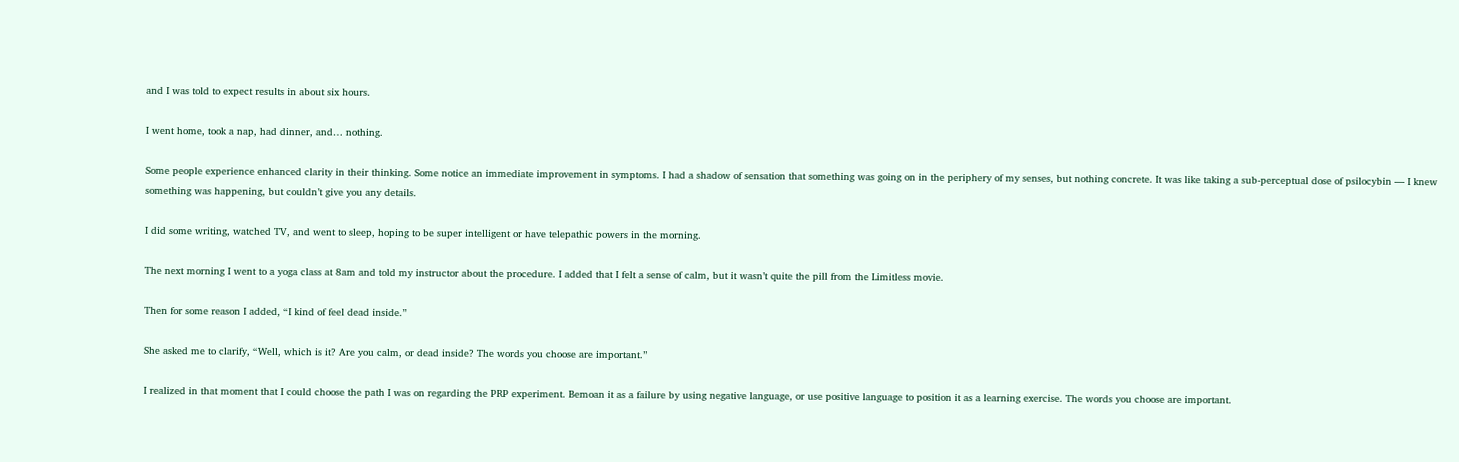and I was told to expect results in about six hours.

I went home, took a nap, had dinner, and… nothing.

Some people experience enhanced clarity in their thinking. Some notice an immediate improvement in symptoms. I had a shadow of sensation that something was going on in the periphery of my senses, but nothing concrete. It was like taking a sub-perceptual dose of psilocybin — I knew something was happening, but couldn’t give you any details.

I did some writing, watched TV, and went to sleep, hoping to be super intelligent or have telepathic powers in the morning.

The next morning I went to a yoga class at 8am and told my instructor about the procedure. I added that I felt a sense of calm, but it wasn’t quite the pill from the Limitless movie.

Then for some reason I added, “I kind of feel dead inside.”

She asked me to clarify, “Well, which is it? Are you calm, or dead inside? The words you choose are important.”

I realized in that moment that I could choose the path I was on regarding the PRP experiment. Bemoan it as a failure by using negative language, or use positive language to position it as a learning exercise. The words you choose are important.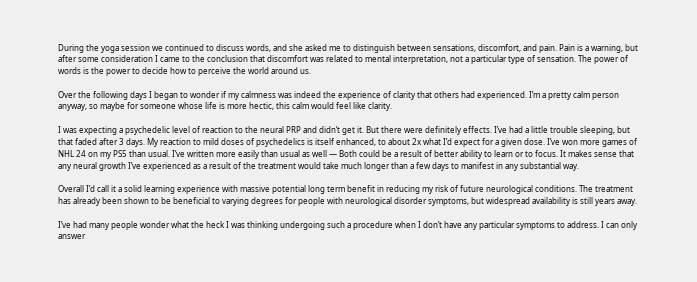During the yoga session we continued to discuss words, and she asked me to distinguish between sensations, discomfort, and pain. Pain is a warning, but after some consideration I came to the conclusion that discomfort was related to mental interpretation, not a particular type of sensation. The power of words is the power to decide how to perceive the world around us.

Over the following days I began to wonder if my calmness was indeed the experience of clarity that others had experienced. I’m a pretty calm person anyway, so maybe for someone whose life is more hectic, this calm would feel like clarity.

I was expecting a psychedelic level of reaction to the neural PRP and didn’t get it. But there were definitely effects. I’ve had a little trouble sleeping, but that faded after 3 days. My reaction to mild doses of psychedelics is itself enhanced, to about 2x what I’d expect for a given dose. I’ve won more games of NHL 24 on my PS5 than usual. I’ve written more easily than usual as well — Both could be a result of better ability to learn or to focus. It makes sense that any neural growth I’ve experienced as a result of the treatment would take much longer than a few days to manifest in any substantial way.

Overall I’d call it a solid learning experience with massive potential long term benefit in reducing my risk of future neurological conditions. The treatment has already been shown to be beneficial to varying degrees for people with neurological disorder symptoms, but widespread availability is still years away.

I’ve had many people wonder what the heck I was thinking undergoing such a procedure when I don’t have any particular symptoms to address. I can only answer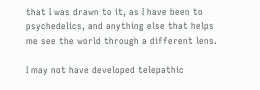that I was drawn to it, as I have been to psychedelics, and anything else that helps me see the world through a different lens.

I may not have developed telepathic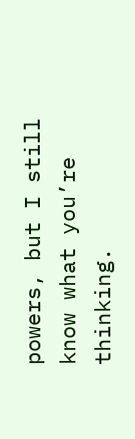powers, but I still know what you’re thinking.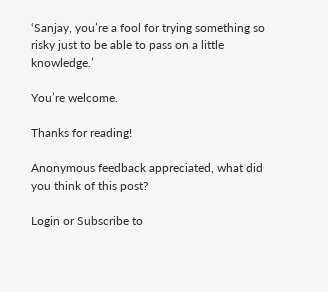‘Sanjay, you’re a fool for trying something so risky just to be able to pass on a little knowledge.’

You’re welcome.

Thanks for reading!

Anonymous feedback appreciated, what did you think of this post?

Login or Subscribe to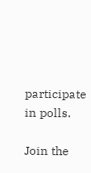participate in polls.

Join the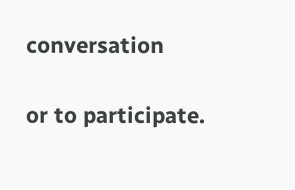conversation

or to participate.